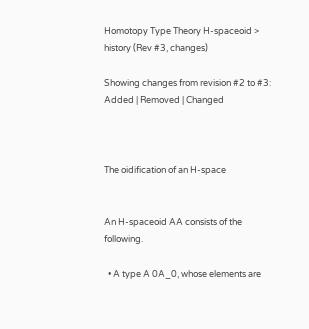Homotopy Type Theory H-spaceoid > history (Rev #3, changes)

Showing changes from revision #2 to #3: Added | Removed | Changed



The oidification of an H-space


An H-spaceoid AA consists of the following.

  • A type A 0A_0, whose elements are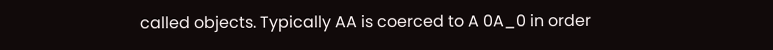called objects. Typically AA is coerced to A 0A_0 in order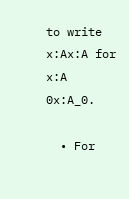to write x:Ax:A for x:A 0x:A_0.

  • For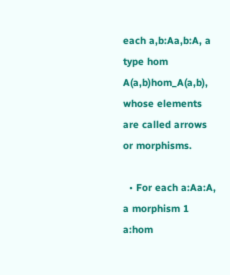each a,b:Aa,b:A, a type hom A(a,b)hom_A(a,b), whose elements are called arrows or morphisms.

  • For each a:Aa:A, a morphism 1 a:hom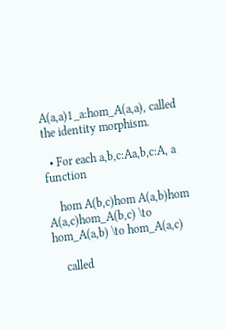A(a,a)1_a:hom_A(a,a), called the identity morphism.

  • For each a,b,c:Aa,b,c:A, a function

    hom A(b,c)hom A(a,b)hom A(a,c)hom_A(b,c) \to hom_A(a,b) \to hom_A(a,c)

    called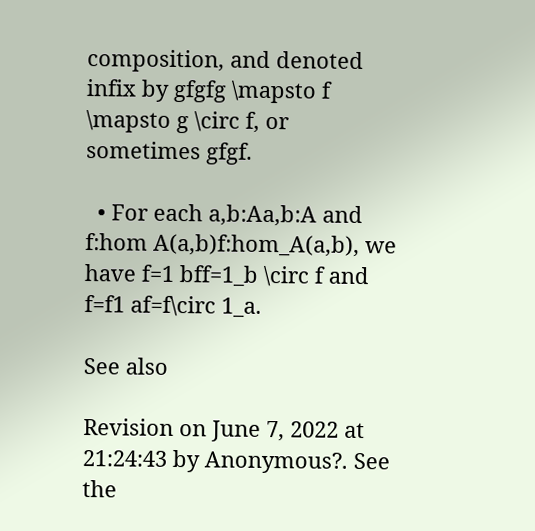composition, and denoted infix by gfgfg \mapsto f \mapsto g \circ f, or sometimes gfgf.

  • For each a,b:Aa,b:A and f:hom A(a,b)f:hom_A(a,b), we have f=1 bff=1_b \circ f and f=f1 af=f\circ 1_a.

See also

Revision on June 7, 2022 at 21:24:43 by Anonymous?. See the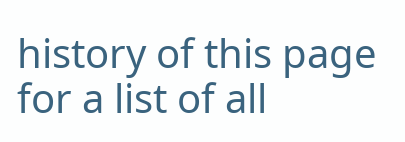history of this page for a list of all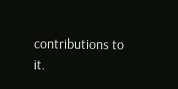contributions to it.